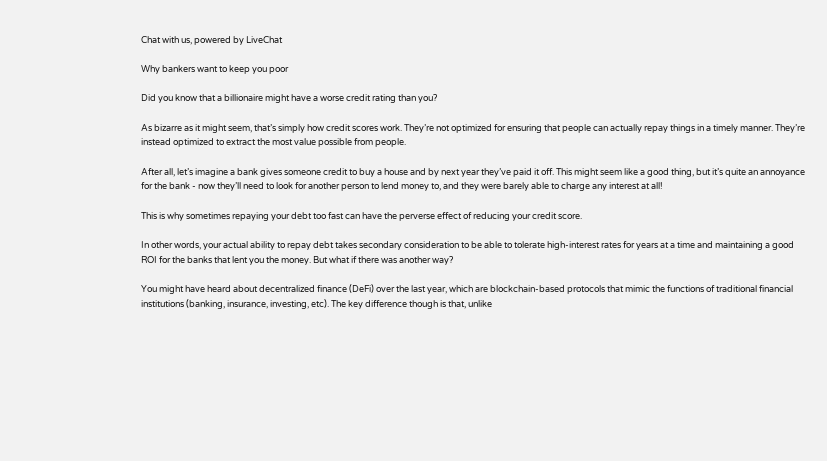Chat with us, powered by LiveChat

Why bankers want to keep you poor

Did you know that a billionaire might have a worse credit rating than you?

As bizarre as it might seem, that’s simply how credit scores work. They’re not optimized for ensuring that people can actually repay things in a timely manner. They’re instead optimized to extract the most value possible from people.

After all, let’s imagine a bank gives someone credit to buy a house and by next year they’ve paid it off. This might seem like a good thing, but it’s quite an annoyance for the bank - now they’ll need to look for another person to lend money to, and they were barely able to charge any interest at all!

This is why sometimes repaying your debt too fast can have the perverse effect of reducing your credit score.

In other words, your actual ability to repay debt takes secondary consideration to be able to tolerate high-interest rates for years at a time and maintaining a good ROI for the banks that lent you the money. But what if there was another way?

You might have heard about decentralized finance (DeFi) over the last year, which are blockchain-based protocols that mimic the functions of traditional financial institutions (banking, insurance, investing, etc). The key difference though is that, unlike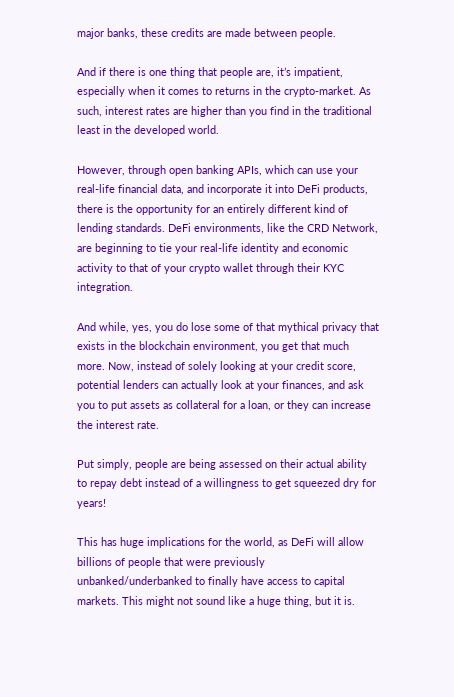major banks, these credits are made between people.

And if there is one thing that people are, it’s impatient, especially when it comes to returns in the crypto-market. As such, interest rates are higher than you find in the traditional least in the developed world.

However, through open banking APIs, which can use your real-life financial data, and incorporate it into DeFi products, there is the opportunity for an entirely different kind of lending standards. DeFi environments, like the CRD Network, are beginning to tie your real-life identity and economic activity to that of your crypto wallet through their KYC integration.

And while, yes, you do lose some of that mythical privacy that exists in the blockchain environment, you get that much more. Now, instead of solely looking at your credit score, potential lenders can actually look at your finances, and ask you to put assets as collateral for a loan, or they can increase the interest rate.

Put simply, people are being assessed on their actual ability to repay debt instead of a willingness to get squeezed dry for years!

This has huge implications for the world, as DeFi will allow billions of people that were previously unbanked/underbanked to finally have access to capital markets. This might not sound like a huge thing, but it is.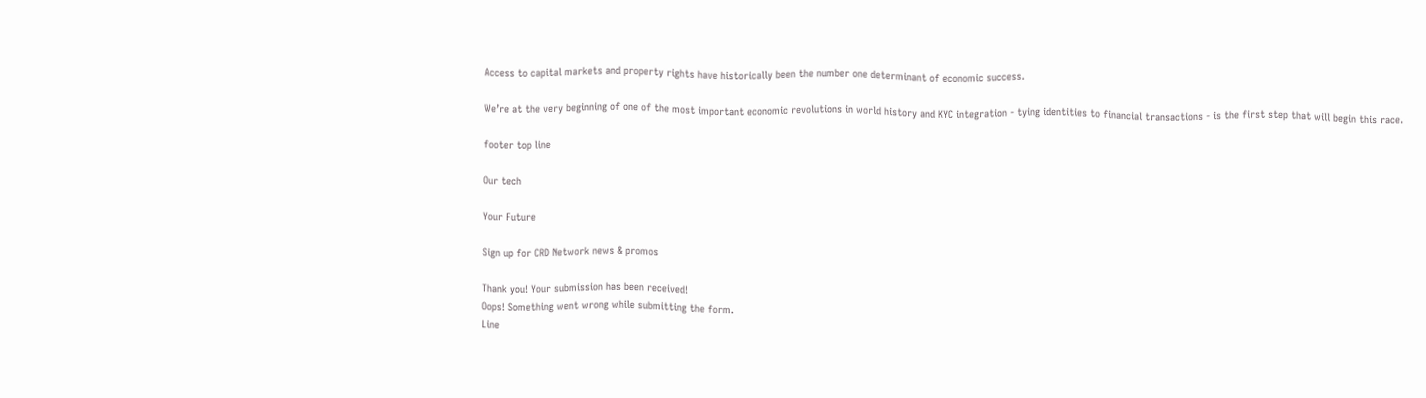Access to capital markets and property rights have historically been the number one determinant of economic success.

We’re at the very beginning of one of the most important economic revolutions in world history and KYC integration - tying identities to financial transactions - is the first step that will begin this race.

footer top line

Our tech

Your Future

Sign up for CRD Network news & promos

Thank you! Your submission has been received!
Oops! Something went wrong while submitting the form.
Line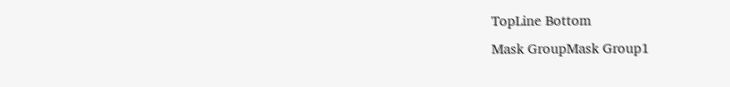TopLine Bottom
Mask GroupMask Group1